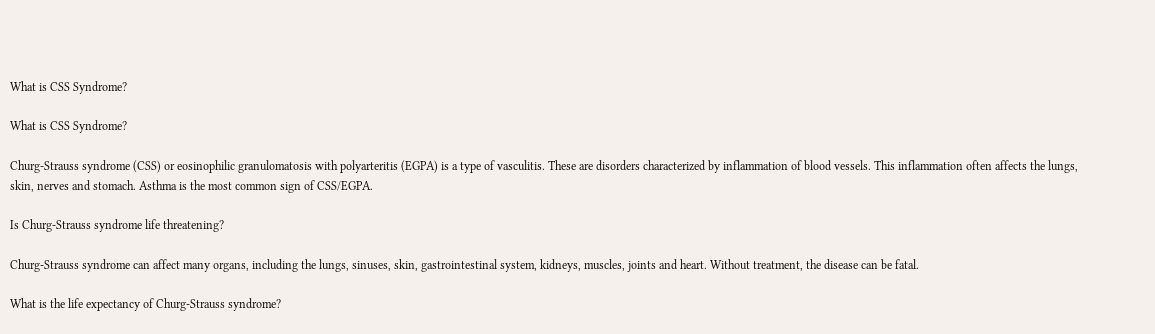What is CSS Syndrome?

What is CSS Syndrome?

Churg-Strauss syndrome (CSS) or eosinophilic granulomatosis with polyarteritis (EGPA) is a type of vasculitis. These are disorders characterized by inflammation of blood vessels. This inflammation often affects the lungs, skin, nerves and stomach. Asthma is the most common sign of CSS/EGPA.

Is Churg-Strauss syndrome life threatening?

Churg-Strauss syndrome can affect many organs, including the lungs, sinuses, skin, gastrointestinal system, kidneys, muscles, joints and heart. Without treatment, the disease can be fatal.

What is the life expectancy of Churg-Strauss syndrome?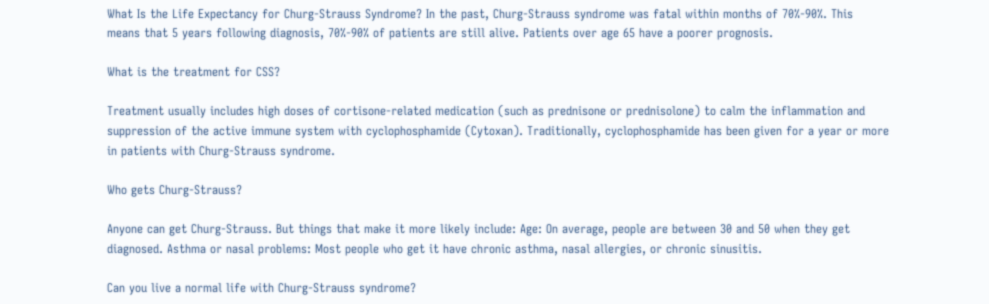What Is the Life Expectancy for Churg-Strauss Syndrome? In the past, Churg-Strauss syndrome was fatal within months of 70%-90%. This means that 5 years following diagnosis, 70%-90% of patients are still alive. Patients over age 65 have a poorer prognosis.

What is the treatment for CSS?

Treatment usually includes high doses of cortisone-related medication (such as prednisone or prednisolone) to calm the inflammation and suppression of the active immune system with cyclophosphamide (Cytoxan). Traditionally, cyclophosphamide has been given for a year or more in patients with Churg-Strauss syndrome.

Who gets Churg-Strauss?

Anyone can get Churg-Strauss. But things that make it more likely include: Age: On average, people are between 30 and 50 when they get diagnosed. Asthma or nasal problems: Most people who get it have chronic asthma, nasal allergies, or chronic sinusitis.

Can you live a normal life with Churg-Strauss syndrome?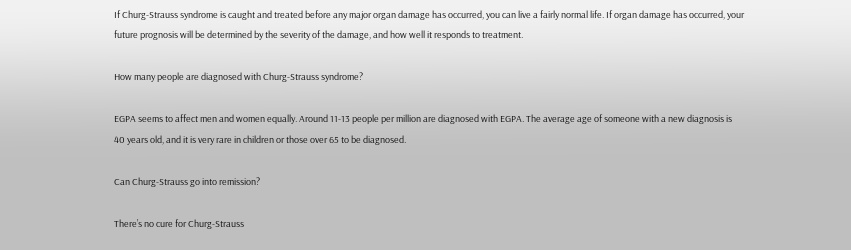If Churg-Strauss syndrome is caught and treated before any major organ damage has occurred, you can live a fairly normal life. If organ damage has occurred, your future prognosis will be determined by the severity of the damage, and how well it responds to treatment.

How many people are diagnosed with Churg-Strauss syndrome?

EGPA seems to affect men and women equally. Around 11-13 people per million are diagnosed with EGPA. The average age of someone with a new diagnosis is 40 years old, and it is very rare in children or those over 65 to be diagnosed.

Can Churg-Strauss go into remission?

There’s no cure for Churg-Strauss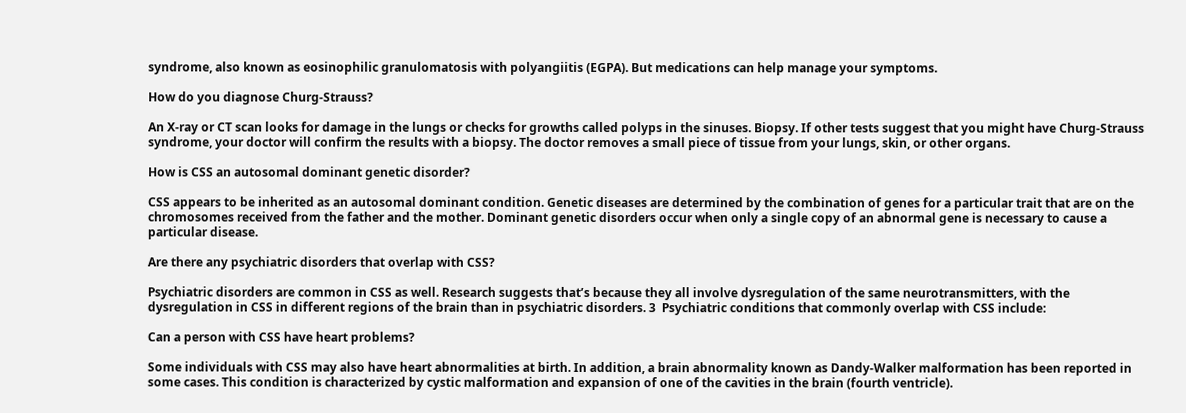syndrome, also known as eosinophilic granulomatosis with polyangiitis (EGPA). But medications can help manage your symptoms.

How do you diagnose Churg-Strauss?

An X-ray or CT scan looks for damage in the lungs or checks for growths called polyps in the sinuses. Biopsy. If other tests suggest that you might have Churg-Strauss syndrome, your doctor will confirm the results with a biopsy. The doctor removes a small piece of tissue from your lungs, skin, or other organs.

How is CSS an autosomal dominant genetic disorder?

CSS appears to be inherited as an autosomal dominant condition. Genetic diseases are determined by the combination of genes for a particular trait that are on the chromosomes received from the father and the mother. Dominant genetic disorders occur when only a single copy of an abnormal gene is necessary to cause a particular disease.

Are there any psychiatric disorders that overlap with CSS?

Psychiatric disorders are common in CSS as well. Research suggests that’s because they all involve dysregulation of the same neurotransmitters, with the dysregulation in CSS in different regions of the brain than in psychiatric disorders. 3  Psychiatric conditions that commonly overlap with CSS include:

Can a person with CSS have heart problems?

Some individuals with CSS may also have heart abnormalities at birth. In addition, a brain abnormality known as Dandy-Walker malformation has been reported in some cases. This condition is characterized by cystic malformation and expansion of one of the cavities in the brain (fourth ventricle).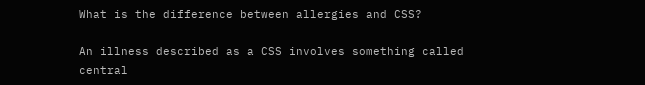What is the difference between allergies and CSS?

An illness described as a CSS involves something called central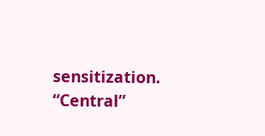sensitization. “Central”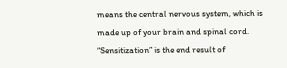means the central nervous system, which is made up of your brain and spinal cord. “Sensitization” is the end result of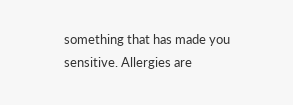something that has made you sensitive. Allergies are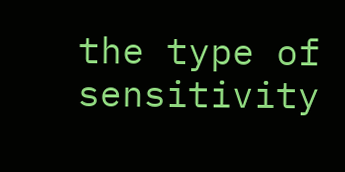the type of sensitivity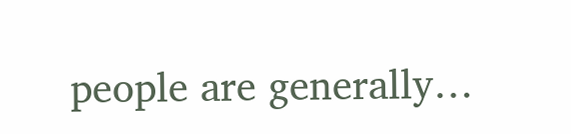people are generally…